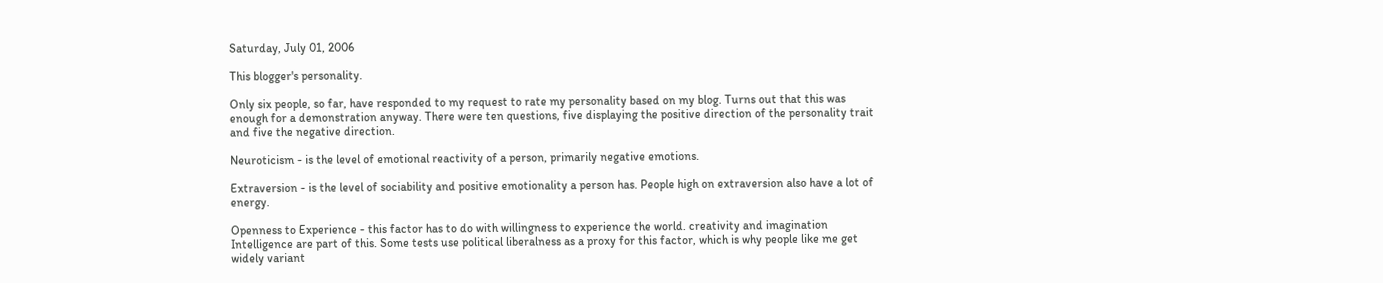Saturday, July 01, 2006

This blogger's personality.

Only six people, so far, have responded to my request to rate my personality based on my blog. Turns out that this was enough for a demonstration anyway. There were ten questions, five displaying the positive direction of the personality trait and five the negative direction.

Neuroticism - is the level of emotional reactivity of a person, primarily negative emotions.

Extraversion - is the level of sociability and positive emotionality a person has. People high on extraversion also have a lot of energy.

Openness to Experience - this factor has to do with willingness to experience the world. creativity and imagination Intelligence are part of this. Some tests use political liberalness as a proxy for this factor, which is why people like me get widely variant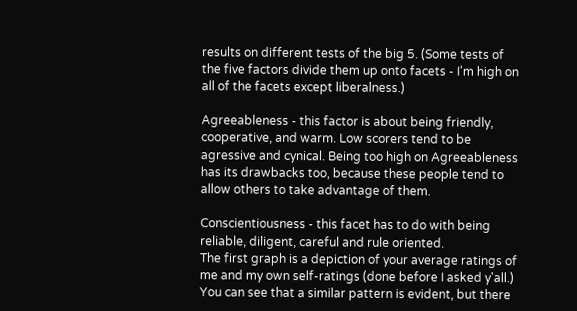results on different tests of the big 5. (Some tests of the five factors divide them up onto facets - I'm high on all of the facets except liberalness.)

Agreeableness - this factor is about being friendly, cooperative, and warm. Low scorers tend to be agressive and cynical. Being too high on Agreeableness has its drawbacks too, because these people tend to allow others to take advantage of them.

Conscientiousness - this facet has to do with being reliable, diligent, careful and rule oriented.
The first graph is a depiction of your average ratings of me and my own self-ratings (done before I asked y'all.) You can see that a similar pattern is evident, but there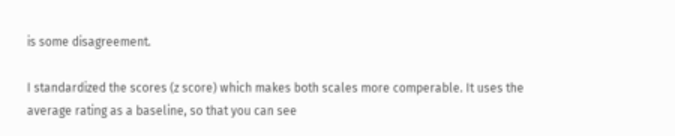is some disagreement.

I standardized the scores (z score) which makes both scales more comperable. It uses the average rating as a baseline, so that you can see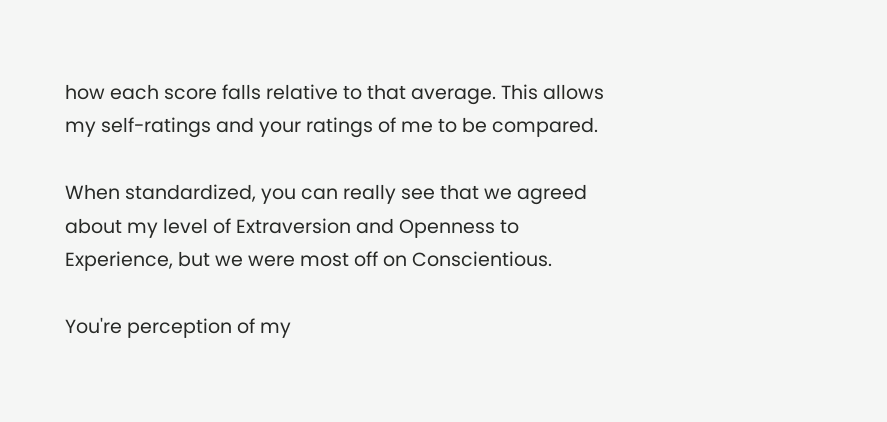how each score falls relative to that average. This allows my self-ratings and your ratings of me to be compared.

When standardized, you can really see that we agreed about my level of Extraversion and Openness to Experience, but we were most off on Conscientious.

You're perception of my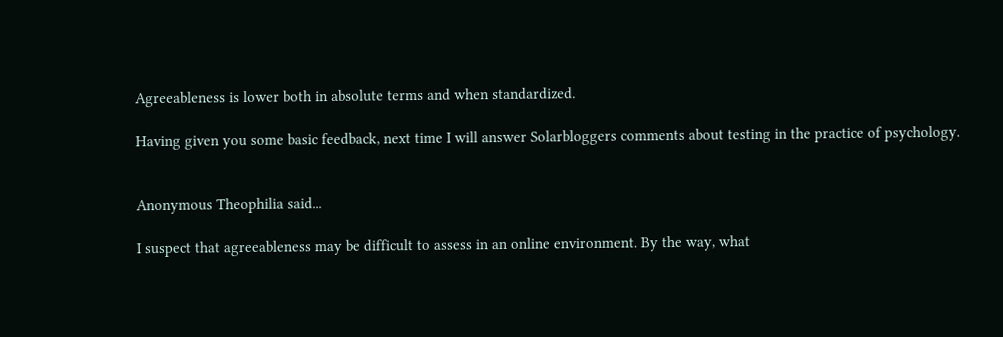Agreeableness is lower both in absolute terms and when standardized.

Having given you some basic feedback, next time I will answer Solarbloggers comments about testing in the practice of psychology.


Anonymous Theophilia said...

I suspect that agreeableness may be difficult to assess in an online environment. By the way, what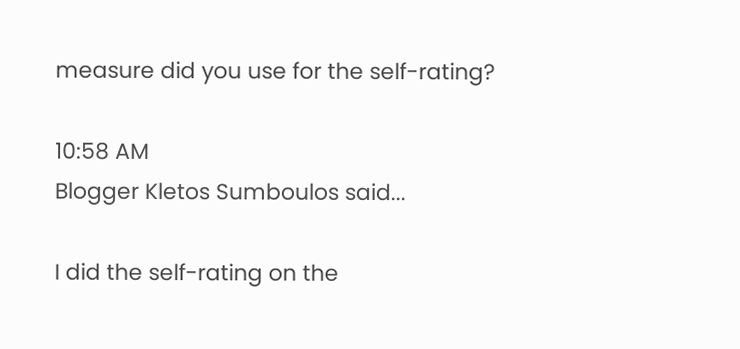measure did you use for the self-rating?

10:58 AM
Blogger Kletos Sumboulos said...

I did the self-rating on the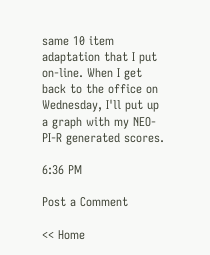same 10 item adaptation that I put on-line. When I get back to the office on Wednesday, I'll put up a graph with my NEO-PI-R generated scores.

6:36 PM

Post a Comment

<< Home